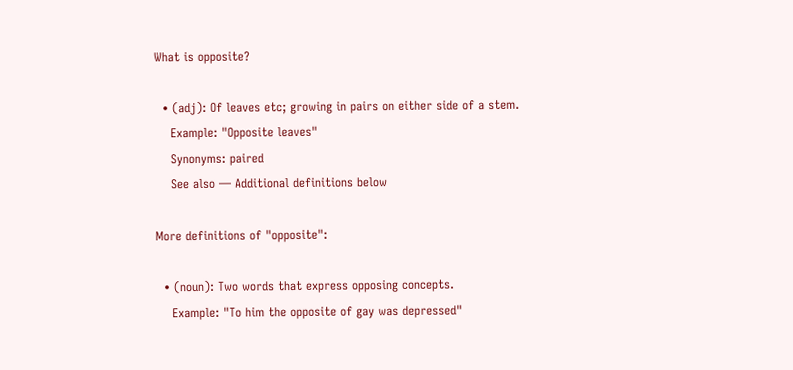What is opposite?

  • (adj): Of leaves etc; growing in pairs on either side of a stem.
    Example: "Opposite leaves"
    Synonyms: paired
    See also — Additional definitions below

More definitions of "opposite":

  • (noun): Two words that express opposing concepts.
    Example: "To him the opposite of gay was depressed"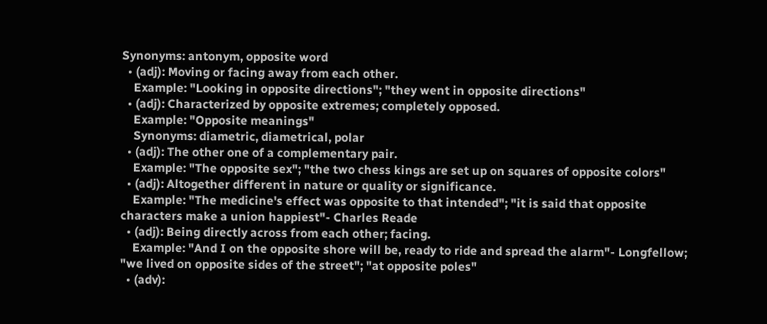Synonyms: antonym, opposite word
  • (adj): Moving or facing away from each other.
    Example: "Looking in opposite directions"; "they went in opposite directions"
  • (adj): Characterized by opposite extremes; completely opposed.
    Example: "Opposite meanings"
    Synonyms: diametric, diametrical, polar
  • (adj): The other one of a complementary pair.
    Example: "The opposite sex"; "the two chess kings are set up on squares of opposite colors"
  • (adj): Altogether different in nature or quality or significance.
    Example: "The medicine's effect was opposite to that intended"; "it is said that opposite characters make a union happiest"- Charles Reade
  • (adj): Being directly across from each other; facing.
    Example: "And I on the opposite shore will be, ready to ride and spread the alarm"- Longfellow; "we lived on opposite sides of the street"; "at opposite poles"
  • (adv):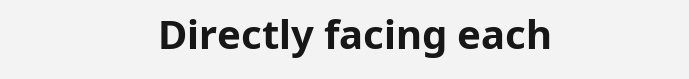Directly facing each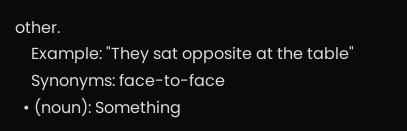other.
    Example: "They sat opposite at the table"
    Synonyms: face-to-face
  • (noun): Something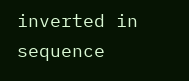inverted in sequence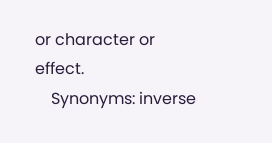or character or effect.
    Synonyms: inverse